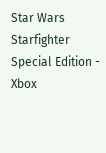Star Wars Starfighter Special Edition - Xbox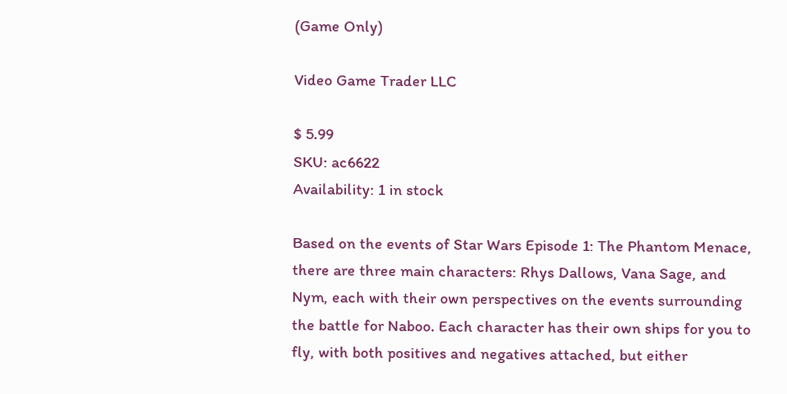(Game Only)

Video Game Trader LLC

$ 5.99
SKU: ac6622
Availability: 1 in stock

Based on the events of Star Wars Episode 1: The Phantom Menace, there are three main characters: Rhys Dallows, Vana Sage, and Nym, each with their own perspectives on the events surrounding the battle for Naboo. Each character has their own ships for you to fly, with both positives and negatives attached, but either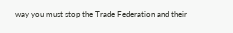way you must stop the Trade Federation and their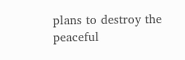plans to destroy the peaceful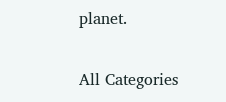planet.

All Categories